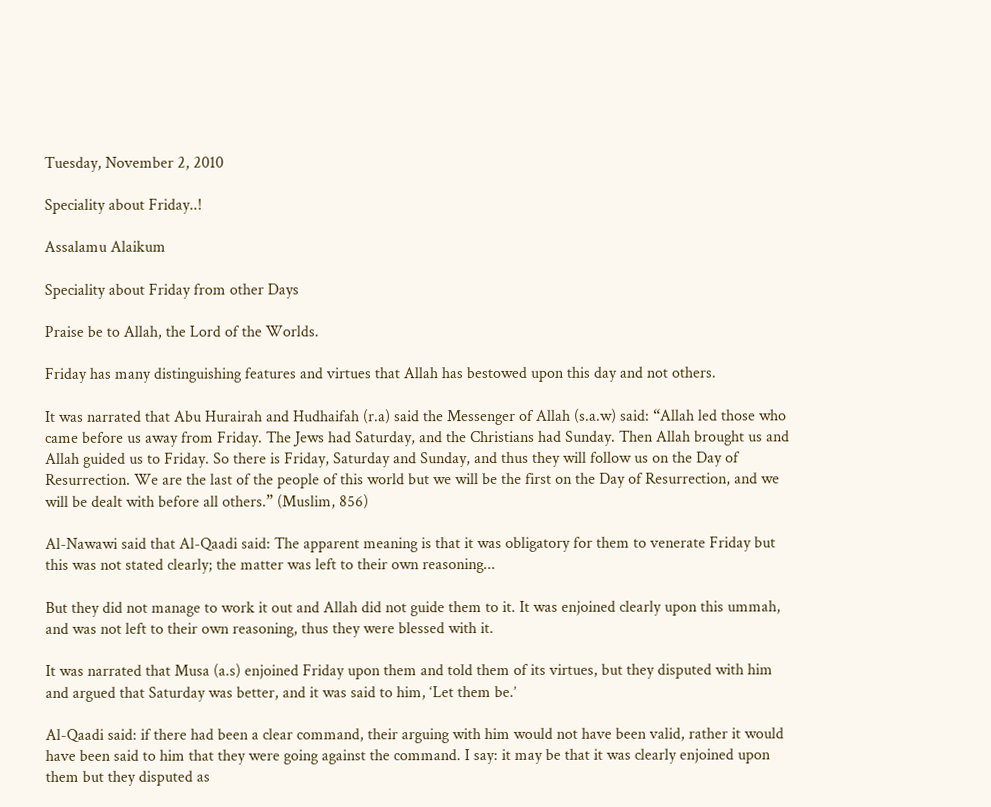Tuesday, November 2, 2010

Speciality about Friday..!

Assalamu Alaikum

Speciality about Friday from other Days

Praise be to Allah, the Lord of the Worlds.

Friday has many distinguishing features and virtues that Allah has bestowed upon this day and not others.

It was narrated that Abu Hurairah and Hudhaifah (r.a) said the Messenger of Allah (s.a.w) said: “Allah led those who came before us away from Friday. The Jews had Saturday, and the Christians had Sunday. Then Allah brought us and Allah guided us to Friday. So there is Friday, Saturday and Sunday, and thus they will follow us on the Day of Resurrection. We are the last of the people of this world but we will be the first on the Day of Resurrection, and we will be dealt with before all others.” (Muslim, 856)

Al-Nawawi said that Al-Qaadi said: The apparent meaning is that it was obligatory for them to venerate Friday but this was not stated clearly; the matter was left to their own reasoning...

But they did not manage to work it out and Allah did not guide them to it. It was enjoined clearly upon this ummah, and was not left to their own reasoning, thus they were blessed with it.

It was narrated that Musa (a.s) enjoined Friday upon them and told them of its virtues, but they disputed with him and argued that Saturday was better, and it was said to him, ‘Let them be.’

Al-Qaadi said: if there had been a clear command, their arguing with him would not have been valid, rather it would have been said to him that they were going against the command. I say: it may be that it was clearly enjoined upon them but they disputed as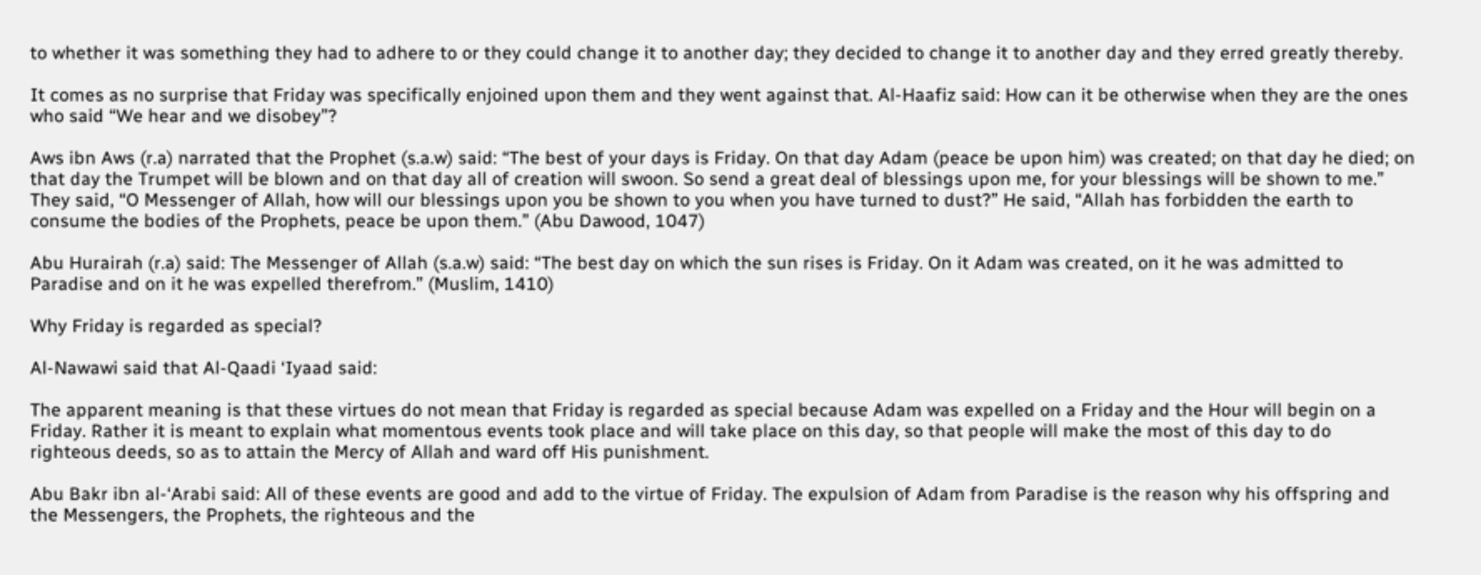to whether it was something they had to adhere to or they could change it to another day; they decided to change it to another day and they erred greatly thereby.

It comes as no surprise that Friday was specifically enjoined upon them and they went against that. Al-Haafiz said: How can it be otherwise when they are the ones who said “We hear and we disobey”?

Aws ibn Aws (r.a) narrated that the Prophet (s.a.w) said: “The best of your days is Friday. On that day Adam (peace be upon him) was created; on that day he died; on that day the Trumpet will be blown and on that day all of creation will swoon. So send a great deal of blessings upon me, for your blessings will be shown to me.” They said, “O Messenger of Allah, how will our blessings upon you be shown to you when you have turned to dust?” He said, “Allah has forbidden the earth to consume the bodies of the Prophets, peace be upon them.” (Abu Dawood, 1047)

Abu Hurairah (r.a) said: The Messenger of Allah (s.a.w) said: “The best day on which the sun rises is Friday. On it Adam was created, on it he was admitted to Paradise and on it he was expelled therefrom.” (Muslim, 1410)

Why Friday is regarded as special?

Al-Nawawi said that Al-Qaadi ‘Iyaad said:

The apparent meaning is that these virtues do not mean that Friday is regarded as special because Adam was expelled on a Friday and the Hour will begin on a Friday. Rather it is meant to explain what momentous events took place and will take place on this day, so that people will make the most of this day to do righteous deeds, so as to attain the Mercy of Allah and ward off His punishment.

Abu Bakr ibn al-‘Arabi said: All of these events are good and add to the virtue of Friday. The expulsion of Adam from Paradise is the reason why his offspring and the Messengers, the Prophets, the righteous and the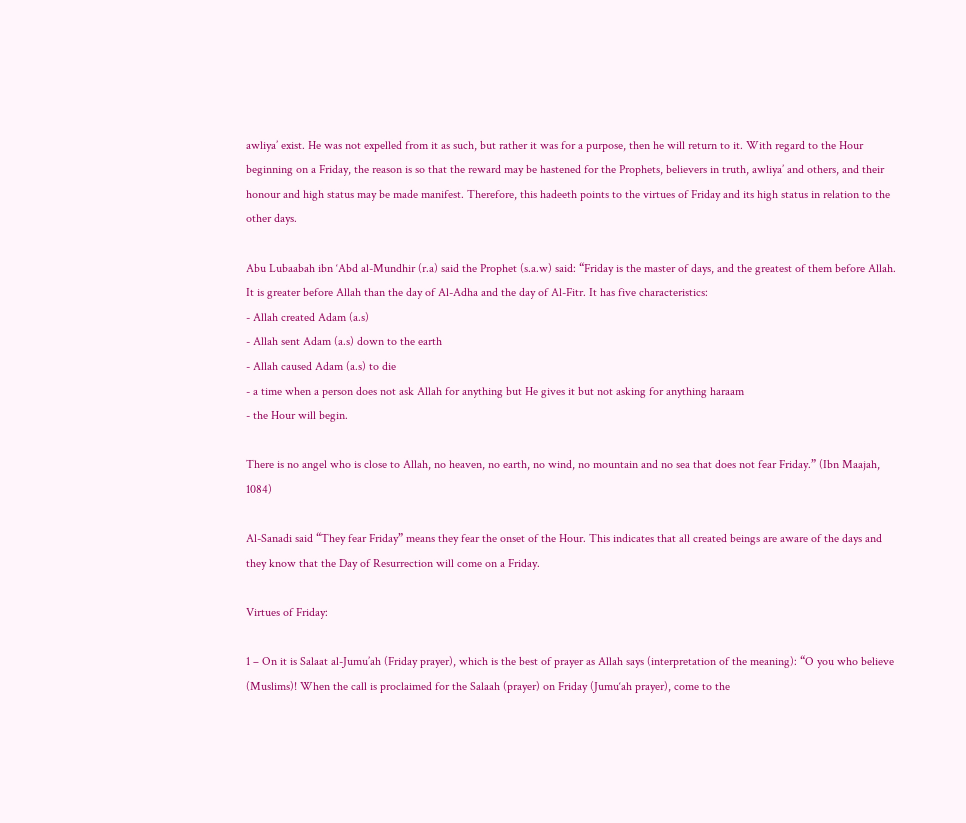awliya’ exist. He was not expelled from it as such, but rather it was for a purpose, then he will return to it. With regard to the Hour beginning on a Friday, the reason is so that the reward may be hastened for the Prophets, believers in truth, awliya’ and others, and their honour and high status may be made manifest. Therefore, this hadeeth points to the virtues of Friday and its high status in relation to the other days.

Abu Lubaabah ibn ‘Abd al-Mundhir (r.a) said the Prophet (s.a.w) said: “Friday is the master of days, and the greatest of them before Allah. It is greater before Allah than the day of Al-Adha and the day of Al-Fitr. It has five characteristics:
- Allah created Adam (a.s)
- Allah sent Adam (a.s) down to the earth
- Allah caused Adam (a.s) to die
- a time when a person does not ask Allah for anything but He gives it but not asking for anything haraam
- the Hour will begin.

There is no angel who is close to Allah, no heaven, no earth, no wind, no mountain and no sea that does not fear Friday.” (Ibn Maajah, 1084)

Al-Sanadi said “They fear Friday” means they fear the onset of the Hour. This indicates that all created beings are aware of the days and they know that the Day of Resurrection will come on a Friday.

Virtues of Friday:

1 – On it is Salaat al-Jumu’ah (Friday prayer), which is the best of prayer as Allah says (interpretation of the meaning): “O you who believe (Muslims)! When the call is proclaimed for the Salaah (prayer) on Friday (Jumu‘ah prayer), come to the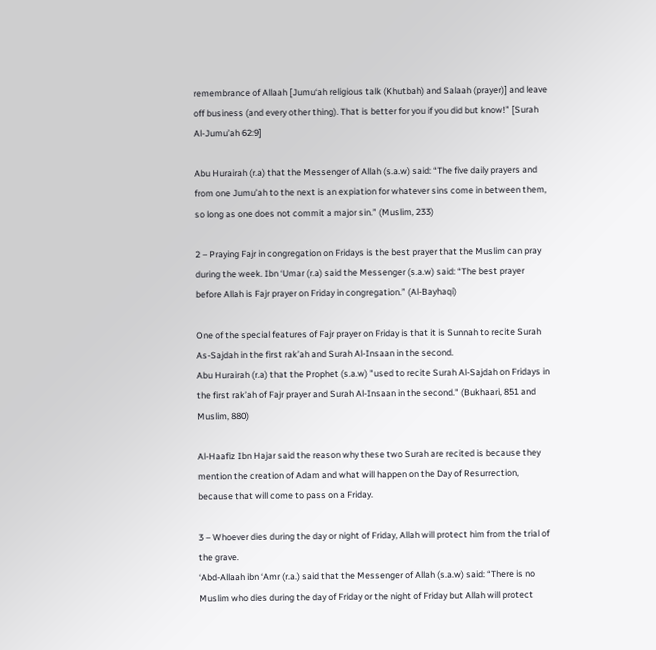remembrance of Allaah [Jumu‘ah religious talk (Khutbah) and Salaah (prayer)] and leave off business (and every other thing). That is better for you if you did but know!” [Surah Al-Jumu’ah 62:9]

Abu Hurairah (r.a) that the Messenger of Allah (s.a.w) said: “The five daily prayers and from one Jumu’ah to the next is an expiation for whatever sins come in between them, so long as one does not commit a major sin.” (Muslim, 233)

2 – Praying Fajr in congregation on Fridays is the best prayer that the Muslim can pray during the week. Ibn ‘Umar (r.a) said the Messenger (s.a.w) said: “The best prayer before Allah is Fajr prayer on Friday in congregation.” (Al-Bayhaqi)

One of the special features of Fajr prayer on Friday is that it is Sunnah to recite Surah As-Sajdah in the first rak’ah and Surah Al-Insaan in the second.
Abu Hurairah (r.a) that the Prophet (s.a.w) "used to recite Surah Al-Sajdah on Fridays in the first rak’ah of Fajr prayer and Surah Al-Insaan in the second." (Bukhaari, 851 and Muslim, 880)

Al-Haafiz Ibn Hajar said the reason why these two Surah are recited is because they mention the creation of Adam and what will happen on the Day of Resurrection, because that will come to pass on a Friday.

3 – Whoever dies during the day or night of Friday, Allah will protect him from the trial of the grave.
‘Abd-Allaah ibn ‘Amr (r.a.) said that the Messenger of Allah (s.a.w) said: “There is no Muslim who dies during the day of Friday or the night of Friday but Allah will protect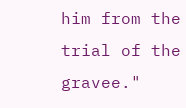him from the trial of the gravee."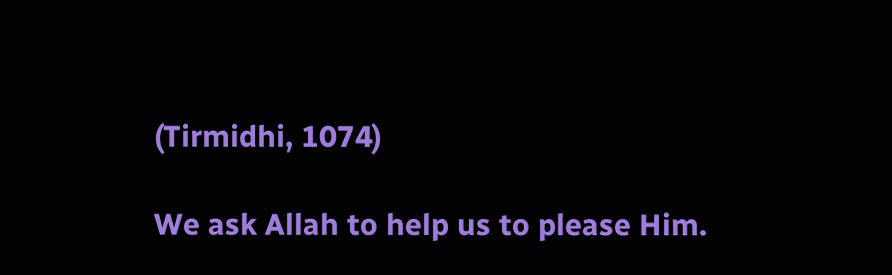(Tirmidhi, 1074)

We ask Allah to help us to please Him.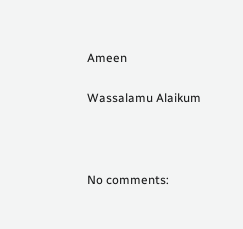Ameen

Wassalamu Alaikum



No comments: